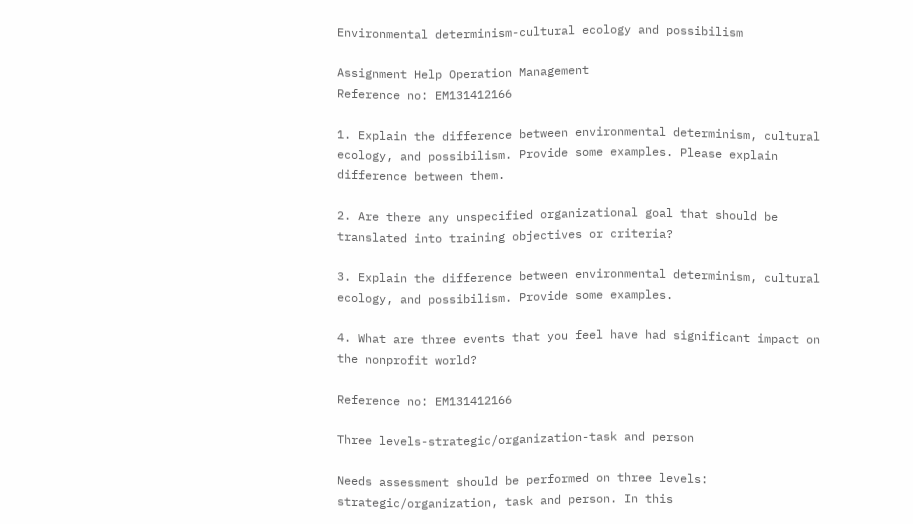Environmental determinism-cultural ecology and possibilism

Assignment Help Operation Management
Reference no: EM131412166

1. Explain the difference between environmental determinism, cultural ecology, and possibilism. Provide some examples. Please explain difference between them.

2. Are there any unspecified organizational goal that should be translated into training objectives or criteria?

3. Explain the difference between environmental determinism, cultural ecology, and possibilism. Provide some examples.

4. What are three events that you feel have had significant impact on the nonprofit world?

Reference no: EM131412166

Three levels-strategic/organization-task and person

Needs assessment should be performed on three levels: strategic/organization, task and person. In this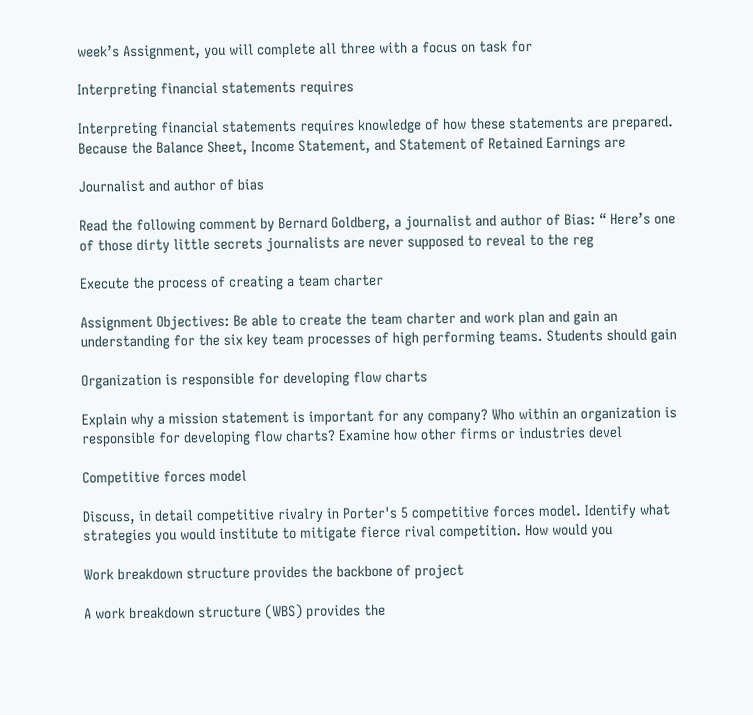week’s Assignment, you will complete all three with a focus on task for

Interpreting financial statements requires

Interpreting financial statements requires knowledge of how these statements are prepared. Because the Balance Sheet, Income Statement, and Statement of Retained Earnings are

Journalist and author of bias

Read the following comment by Bernard Goldberg, a journalist and author of Bias: “ Here’s one of those dirty little secrets journalists are never supposed to reveal to the reg

Execute the process of creating a team charter

Assignment Objectives: Be able to create the team charter and work plan and gain an understanding for the six key team processes of high performing teams. Students should gain

Organization is responsible for developing flow charts

Explain why a mission statement is important for any company? Who within an organization is responsible for developing flow charts? Examine how other firms or industries devel

Competitive forces model

Discuss, in detail competitive rivalry in Porter's 5 competitive forces model. Identify what strategies you would institute to mitigate fierce rival competition. How would you

Work breakdown structure provides the backbone of project

A work breakdown structure (WBS) provides the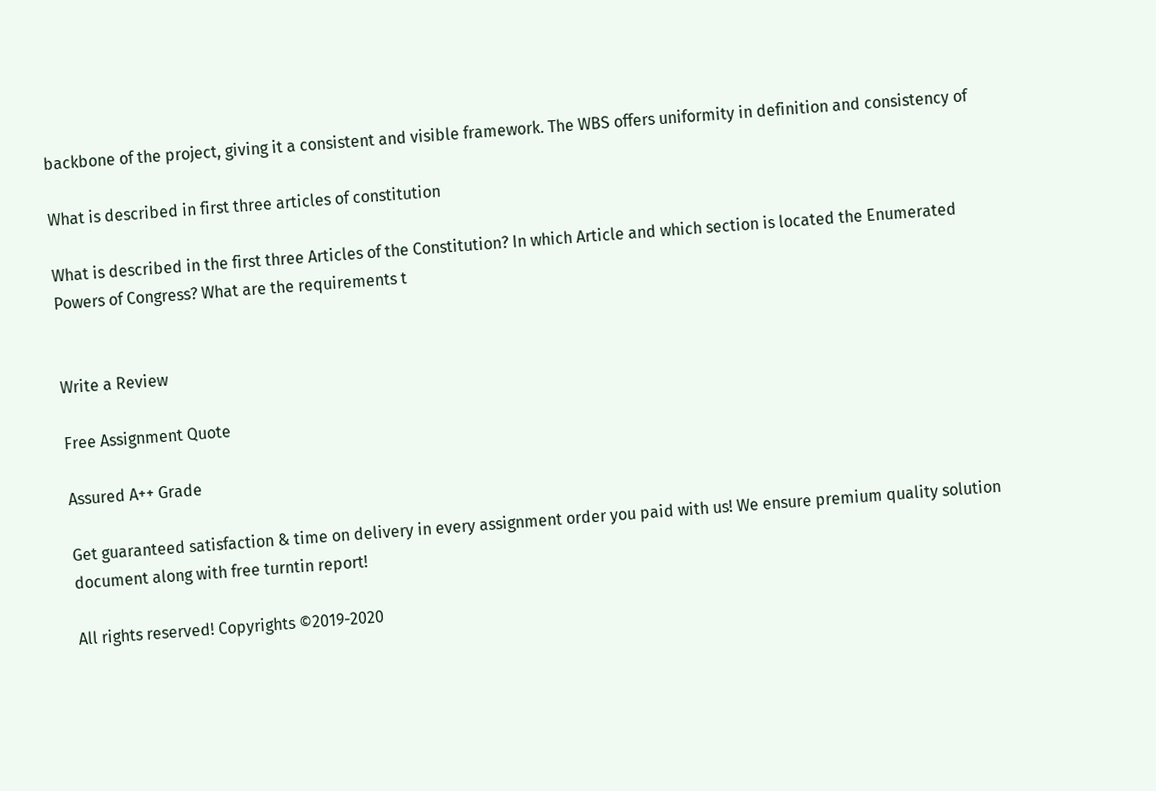backbone of the project, giving it a consistent and visible framework. The WBS offers uniformity in definition and consistency of

What is described in first three articles of constitution

What is described in the first three Articles of the Constitution? In which Article and which section is located the Enumerated Powers of Congress? What are the requirements t


Write a Review

Free Assignment Quote

Assured A++ Grade

Get guaranteed satisfaction & time on delivery in every assignment order you paid with us! We ensure premium quality solution document along with free turntin report!

All rights reserved! Copyrights ©2019-2020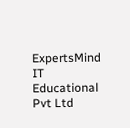ExpertsMind IT Educational Pvt Ltd